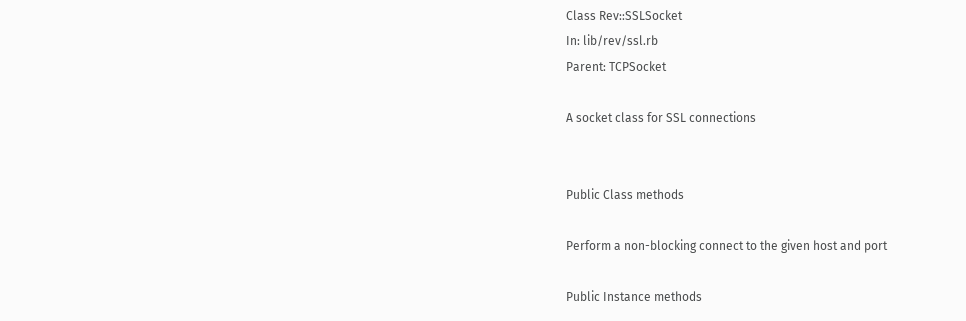Class Rev::SSLSocket
In: lib/rev/ssl.rb
Parent: TCPSocket

A socket class for SSL connections


Public Class methods

Perform a non-blocking connect to the given host and port

Public Instance methods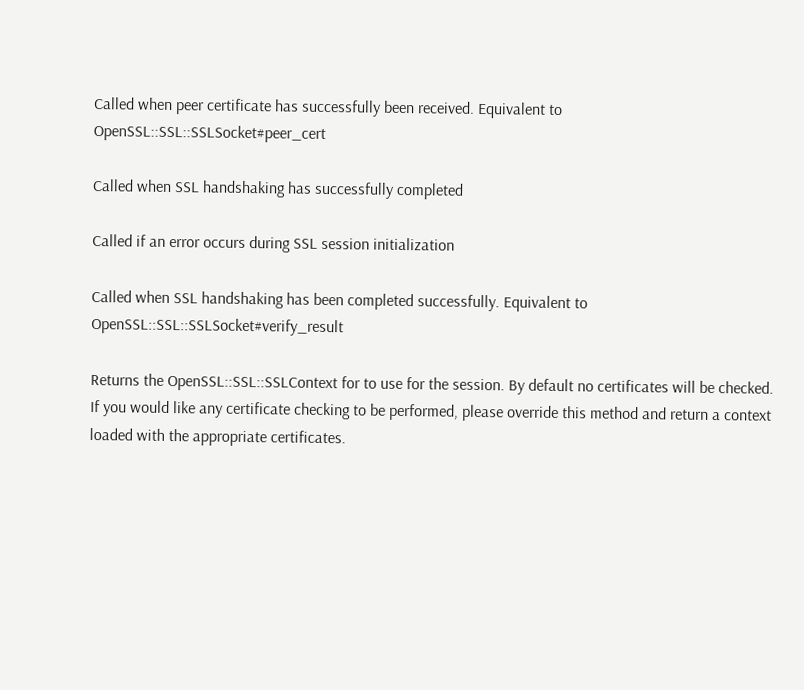Called when peer certificate has successfully been received. Equivalent to OpenSSL::SSL::SSLSocket#peer_cert

Called when SSL handshaking has successfully completed

Called if an error occurs during SSL session initialization

Called when SSL handshaking has been completed successfully. Equivalent to OpenSSL::SSL::SSLSocket#verify_result

Returns the OpenSSL::SSL::SSLContext for to use for the session. By default no certificates will be checked. If you would like any certificate checking to be performed, please override this method and return a context loaded with the appropriate certificates.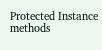Protected Instance methods